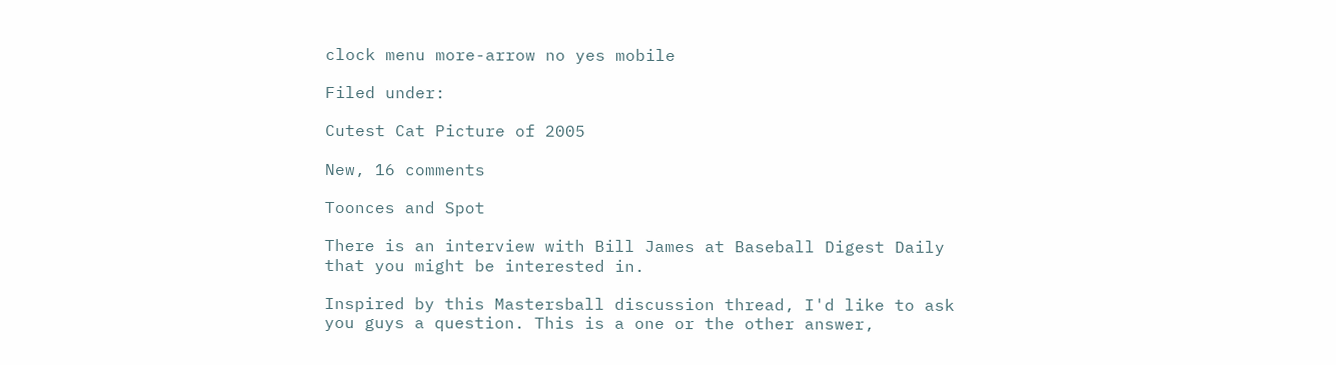clock menu more-arrow no yes mobile

Filed under:

Cutest Cat Picture of 2005

New, 16 comments

Toonces and Spot

There is an interview with Bill James at Baseball Digest Daily that you might be interested in.

Inspired by this Mastersball discussion thread, I'd like to ask you guys a question. This is a one or the other answer,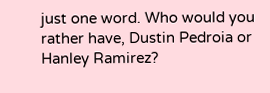just one word. Who would you rather have, Dustin Pedroia or Hanley Ramirez?